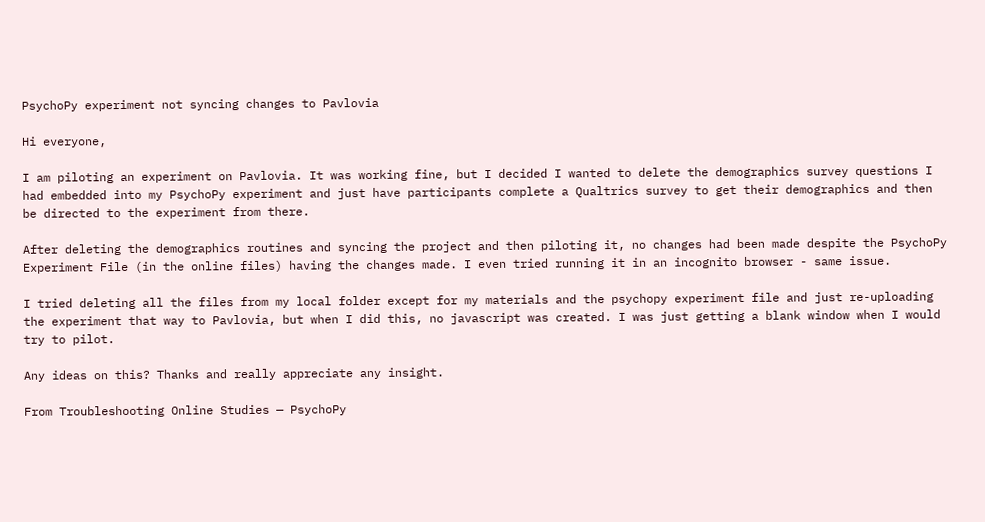PsychoPy experiment not syncing changes to Pavlovia

Hi everyone,

I am piloting an experiment on Pavlovia. It was working fine, but I decided I wanted to delete the demographics survey questions I had embedded into my PsychoPy experiment and just have participants complete a Qualtrics survey to get their demographics and then be directed to the experiment from there.

After deleting the demographics routines and syncing the project and then piloting it, no changes had been made despite the PsychoPy Experiment File (in the online files) having the changes made. I even tried running it in an incognito browser - same issue.

I tried deleting all the files from my local folder except for my materials and the psychopy experiment file and just re-uploading the experiment that way to Pavlovia, but when I did this, no javascript was created. I was just getting a blank window when I would try to pilot.

Any ideas on this? Thanks and really appreciate any insight.

From Troubleshooting Online Studies — PsychoPy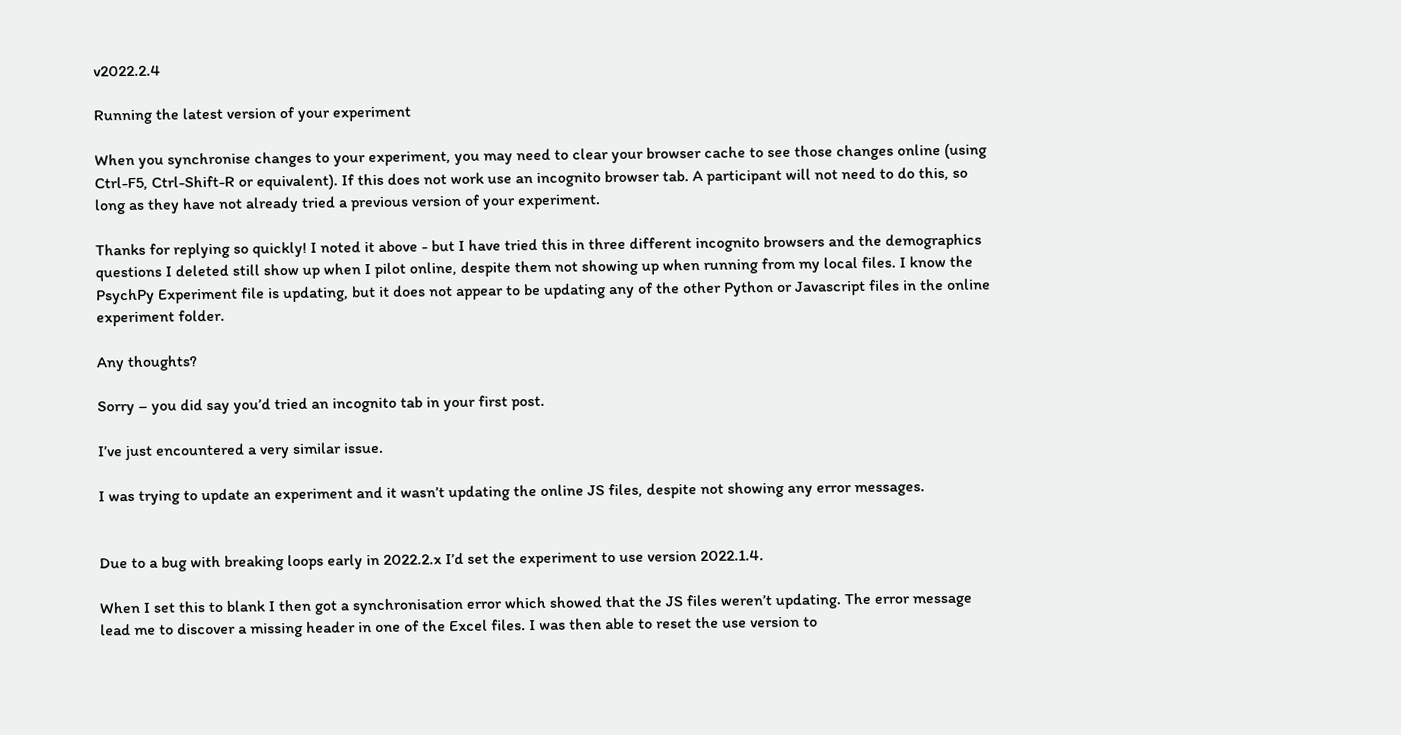v2022.2.4

Running the latest version of your experiment

When you synchronise changes to your experiment, you may need to clear your browser cache to see those changes online (using Ctrl-F5, Ctrl-Shift-R or equivalent). If this does not work use an incognito browser tab. A participant will not need to do this, so long as they have not already tried a previous version of your experiment.

Thanks for replying so quickly! I noted it above - but I have tried this in three different incognito browsers and the demographics questions I deleted still show up when I pilot online, despite them not showing up when running from my local files. I know the PsychPy Experiment file is updating, but it does not appear to be updating any of the other Python or Javascript files in the online experiment folder.

Any thoughts?

Sorry – you did say you’d tried an incognito tab in your first post.

I’ve just encountered a very similar issue.

I was trying to update an experiment and it wasn’t updating the online JS files, despite not showing any error messages.


Due to a bug with breaking loops early in 2022.2.x I’d set the experiment to use version 2022.1.4.

When I set this to blank I then got a synchronisation error which showed that the JS files weren’t updating. The error message lead me to discover a missing header in one of the Excel files. I was then able to reset the use version to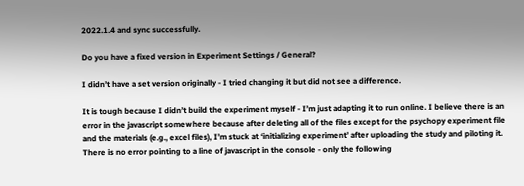2022.1.4 and sync successfully.

Do you have a fixed version in Experiment Settings / General?

I didn’t have a set version originally - I tried changing it but did not see a difference.

It is tough because I didn’t build the experiment myself - I’m just adapting it to run online. I believe there is an error in the javascript somewhere because after deleting all of the files except for the psychopy experiment file and the materials (e.g., excel files), I’m stuck at ‘initializing experiment’ after uploading the study and piloting it. There is no error pointing to a line of javascript in the console - only the following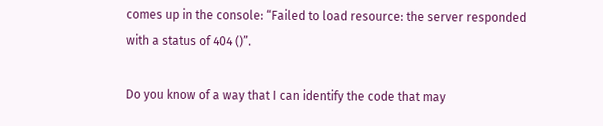comes up in the console: “Failed to load resource: the server responded with a status of 404 ()”.

Do you know of a way that I can identify the code that may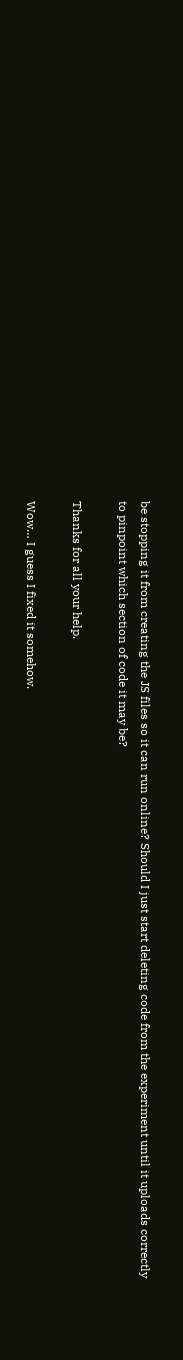be stopping it from creating the JS files so it can run online? Should I just start deleting code from the experiment until it uploads correctly to pinpoint which section of code it may be?

Thanks for all your help.

Wow… I guess I fixed it somehow.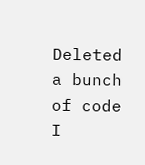Deleted a bunch of code I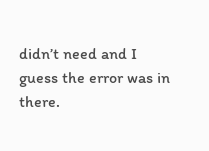didn’t need and I guess the error was in there.